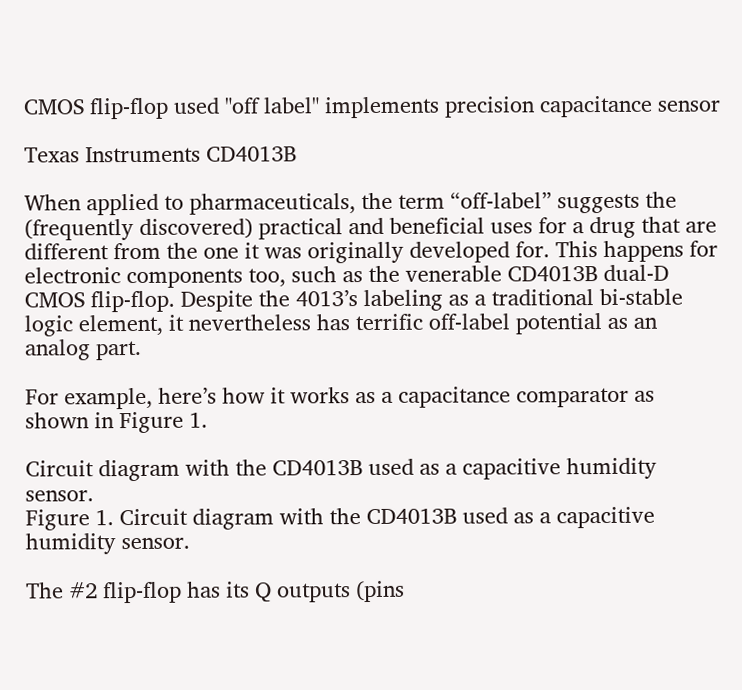CMOS flip-flop used "off label" implements precision capacitance sensor

Texas Instruments CD4013B

When applied to pharmaceuticals, the term “off-label” suggests the (frequently discovered) practical and beneficial uses for a drug that are different from the one it was originally developed for. This happens for electronic components too, such as the venerable CD4013B dual-D CMOS flip-flop. Despite the 4013’s labeling as a traditional bi-stable logic element, it nevertheless has terrific off-label potential as an analog part.

For example, here’s how it works as a capacitance comparator as shown in Figure 1.

Circuit diagram with the CD4013B used as a capacitive humidity sensor.
Figure 1. Circuit diagram with the CD4013B used as a capacitive humidity sensor.

The #2 flip-flop has its Q outputs (pins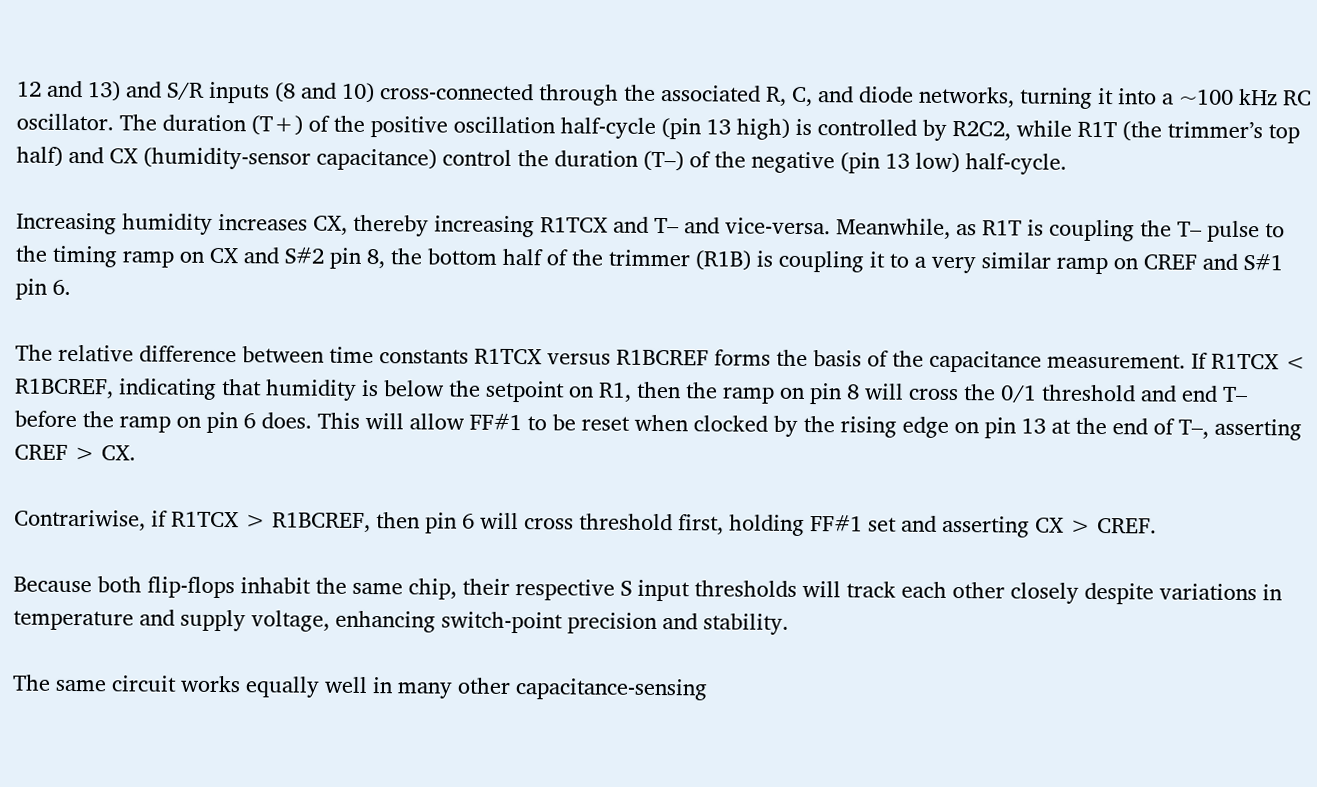12 and 13) and S/R inputs (8 and 10) cross-connected through the associated R, C, and diode networks, turning it into a ~100 kHz RC oscillator. The duration (T+) of the positive oscillation half-cycle (pin 13 high) is controlled by R2C2, while R1T (the trimmer’s top half) and CX (humidity-sensor capacitance) control the duration (T–) of the negative (pin 13 low) half-cycle.

Increasing humidity increases CX, thereby increasing R1TCX and T– and vice-versa. Meanwhile, as R1T is coupling the T– pulse to the timing ramp on CX and S#2 pin 8, the bottom half of the trimmer (R1B) is coupling it to a very similar ramp on CREF and S#1 pin 6.

The relative difference between time constants R1TCX versus R1BCREF forms the basis of the capacitance measurement. If R1TCX < R1BCREF, indicating that humidity is below the setpoint on R1, then the ramp on pin 8 will cross the 0/1 threshold and end T– before the ramp on pin 6 does. This will allow FF#1 to be reset when clocked by the rising edge on pin 13 at the end of T–, asserting CREF > CX.

Contrariwise, if R1TCX > R1BCREF, then pin 6 will cross threshold first, holding FF#1 set and asserting CX > CREF.

Because both flip-flops inhabit the same chip, their respective S input thresholds will track each other closely despite variations in temperature and supply voltage, enhancing switch-point precision and stability.

The same circuit works equally well in many other capacitance-sensing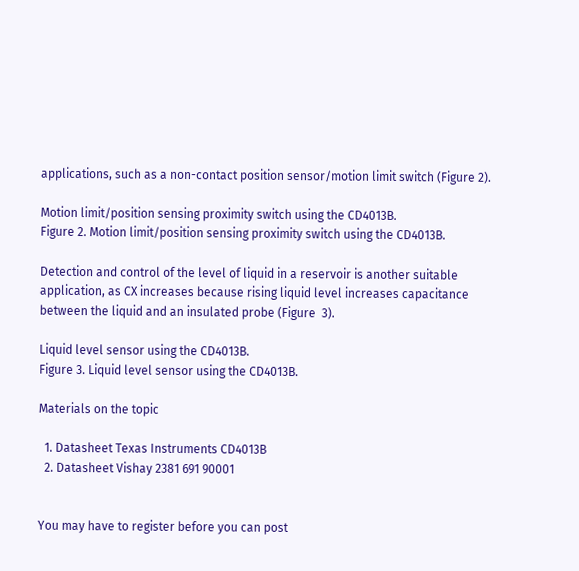applications, such as a non-contact position sensor/motion limit switch (Figure 2).

Motion limit/position sensing proximity switch using the CD4013B.
Figure 2. Motion limit/position sensing proximity switch using the CD4013B.

Detection and control of the level of liquid in a reservoir is another suitable application, as CX increases because rising liquid level increases capacitance between the liquid and an insulated probe (Figure  3).

Liquid level sensor using the CD4013B.
Figure 3. Liquid level sensor using the CD4013B.

Materials on the topic

  1. Datasheet Texas Instruments CD4013B
  2. Datasheet Vishay 2381 691 90001


You may have to register before you can post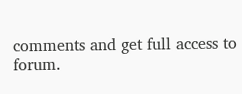comments and get full access to forum.